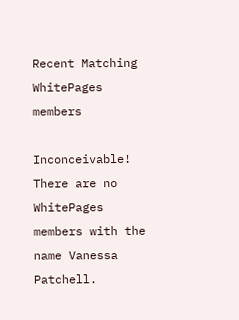Recent Matching
WhitePages members

Inconceivable! There are no WhitePages members with the name Vanessa Patchell.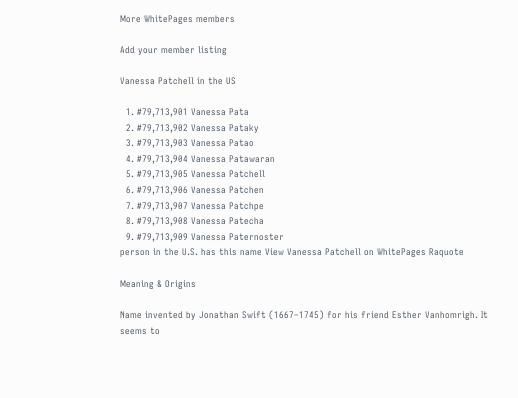More WhitePages members

Add your member listing

Vanessa Patchell in the US

  1. #79,713,901 Vanessa Pata
  2. #79,713,902 Vanessa Pataky
  3. #79,713,903 Vanessa Patao
  4. #79,713,904 Vanessa Patawaran
  5. #79,713,905 Vanessa Patchell
  6. #79,713,906 Vanessa Patchen
  7. #79,713,907 Vanessa Patchpe
  8. #79,713,908 Vanessa Patecha
  9. #79,713,909 Vanessa Paternoster
person in the U.S. has this name View Vanessa Patchell on WhitePages Raquote

Meaning & Origins

Name invented by Jonathan Swift (1667–1745) for his friend Esther Vanhomrigh. It seems to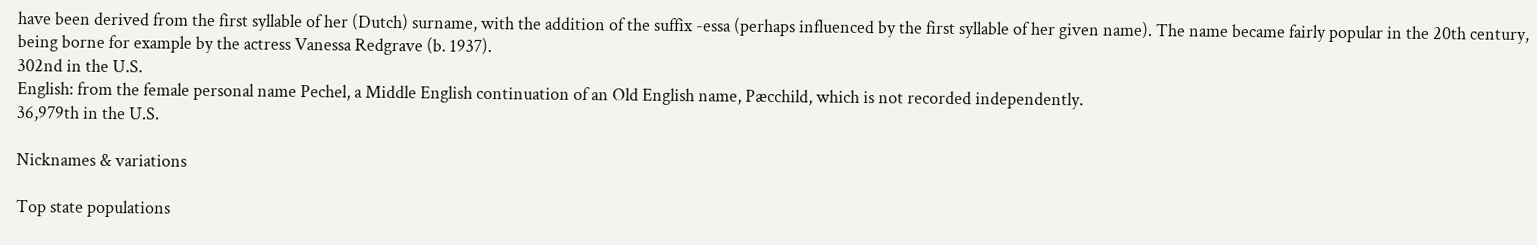have been derived from the first syllable of her (Dutch) surname, with the addition of the suffix -essa (perhaps influenced by the first syllable of her given name). The name became fairly popular in the 20th century, being borne for example by the actress Vanessa Redgrave (b. 1937).
302nd in the U.S.
English: from the female personal name Pechel, a Middle English continuation of an Old English name, Pæcchild, which is not recorded independently.
36,979th in the U.S.

Nicknames & variations

Top state populations